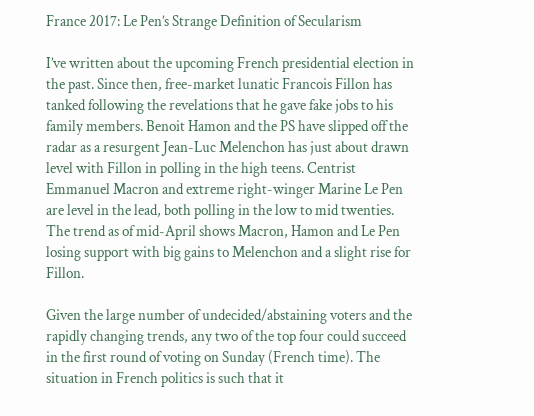France 2017: Le Pen’s Strange Definition of Secularism

I’ve written about the upcoming French presidential election in the past. Since then, free-market lunatic Francois Fillon has tanked following the revelations that he gave fake jobs to his family members. Benoit Hamon and the PS have slipped off the radar as a resurgent Jean-Luc Melenchon has just about drawn level with Fillon in polling in the high teens. Centrist Emmanuel Macron and extreme right-winger Marine Le Pen are level in the lead, both polling in the low to mid twenties. The trend as of mid-April shows Macron, Hamon and Le Pen losing support with big gains to Melenchon and a slight rise for Fillon.

Given the large number of undecided/abstaining voters and the rapidly changing trends, any two of the top four could succeed in the first round of voting on Sunday (French time). The situation in French politics is such that it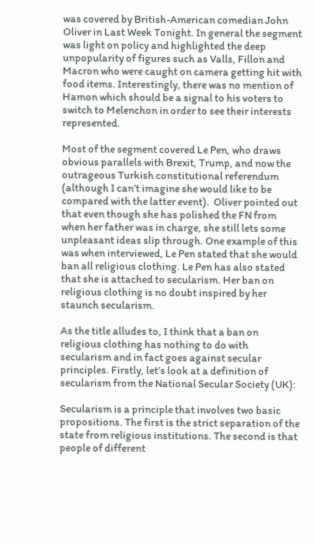was covered by British-American comedian John Oliver in Last Week Tonight. In general the segment was light on policy and highlighted the deep unpopularity of figures such as Valls, Fillon and Macron who were caught on camera getting hit with food items. Interestingly, there was no mention of Hamon which should be a signal to his voters to switch to Melenchon in order to see their interests represented.

Most of the segment covered Le Pen, who draws obvious parallels with Brexit, Trump, and now the outrageous Turkish constitutional referendum (although I can’t imagine she would like to be compared with the latter event).  Oliver pointed out that even though she has polished the FN from when her father was in charge, she still lets some unpleasant ideas slip through. One example of this was when interviewed, Le Pen stated that she would ban all religious clothing. Le Pen has also stated that she is attached to secularism. Her ban on religious clothing is no doubt inspired by her staunch secularism.

As the title alludes to, I think that a ban on religious clothing has nothing to do with secularism and in fact goes against secular principles. Firstly, let’s look at a definition of secularism from the National Secular Society (UK):

Secularism is a principle that involves two basic propositions. The first is the strict separation of the state from religious institutions. The second is that people of different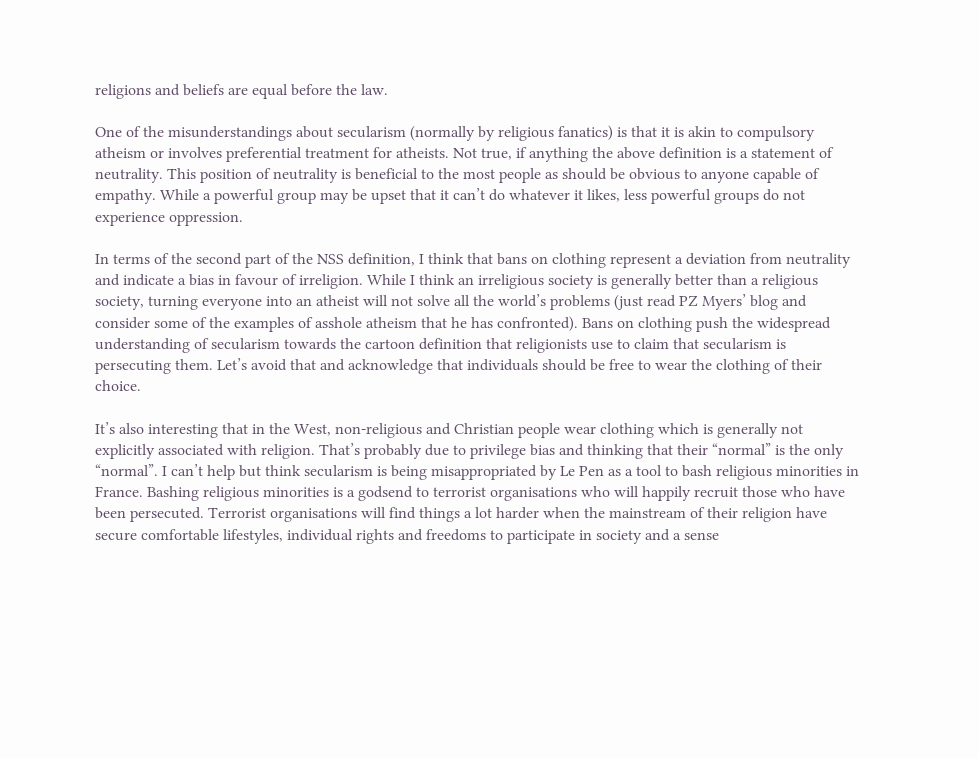religions and beliefs are equal before the law.

One of the misunderstandings about secularism (normally by religious fanatics) is that it is akin to compulsory atheism or involves preferential treatment for atheists. Not true, if anything the above definition is a statement of neutrality. This position of neutrality is beneficial to the most people as should be obvious to anyone capable of empathy. While a powerful group may be upset that it can’t do whatever it likes, less powerful groups do not experience oppression.

In terms of the second part of the NSS definition, I think that bans on clothing represent a deviation from neutrality and indicate a bias in favour of irreligion. While I think an irreligious society is generally better than a religious society, turning everyone into an atheist will not solve all the world’s problems (just read PZ Myers’ blog and consider some of the examples of asshole atheism that he has confronted). Bans on clothing push the widespread understanding of secularism towards the cartoon definition that religionists use to claim that secularism is persecuting them. Let’s avoid that and acknowledge that individuals should be free to wear the clothing of their choice.

It’s also interesting that in the West, non-religious and Christian people wear clothing which is generally not explicitly associated with religion. That’s probably due to privilege bias and thinking that their “normal” is the only “normal”. I can’t help but think secularism is being misappropriated by Le Pen as a tool to bash religious minorities in France. Bashing religious minorities is a godsend to terrorist organisations who will happily recruit those who have been persecuted. Terrorist organisations will find things a lot harder when the mainstream of their religion have secure comfortable lifestyles, individual rights and freedoms to participate in society and a sense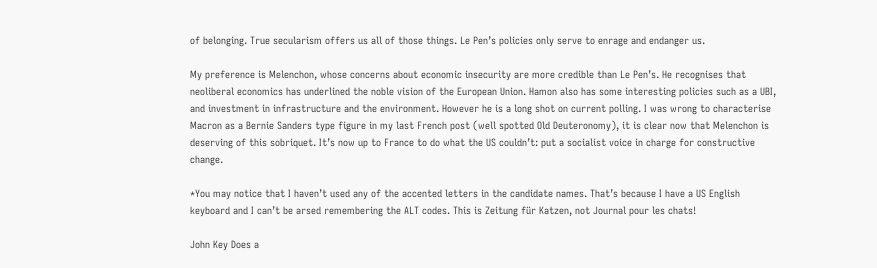of belonging. True secularism offers us all of those things. Le Pen’s policies only serve to enrage and endanger us.

My preference is Melenchon, whose concerns about economic insecurity are more credible than Le Pen’s. He recognises that neoliberal economics has underlined the noble vision of the European Union. Hamon also has some interesting policies such as a UBI, and investment in infrastructure and the environment. However he is a long shot on current polling. I was wrong to characterise Macron as a Bernie Sanders type figure in my last French post (well spotted Old Deuteronomy), it is clear now that Melenchon is deserving of this sobriquet. It’s now up to France to do what the US couldn’t: put a socialist voice in charge for constructive change.

*You may notice that I haven’t used any of the accented letters in the candidate names. That’s because I have a US English keyboard and I can’t be arsed remembering the ALT codes. This is Zeitung für Katzen, not Journal pour les chats!

John Key Does a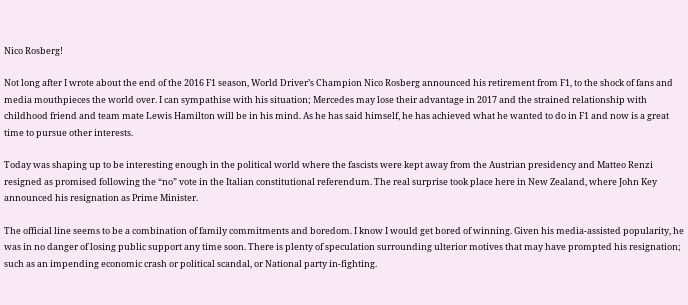Nico Rosberg!

Not long after I wrote about the end of the 2016 F1 season, World Driver’s Champion Nico Rosberg announced his retirement from F1, to the shock of fans and media mouthpieces the world over. I can sympathise with his situation; Mercedes may lose their advantage in 2017 and the strained relationship with childhood friend and team mate Lewis Hamilton will be in his mind. As he has said himself, he has achieved what he wanted to do in F1 and now is a great time to pursue other interests.

Today was shaping up to be interesting enough in the political world where the fascists were kept away from the Austrian presidency and Matteo Renzi resigned as promised following the “no” vote in the Italian constitutional referendum. The real surprise took place here in New Zealand, where John Key announced his resignation as Prime Minister.

The official line seems to be a combination of family commitments and boredom. I know I would get bored of winning. Given his media-assisted popularity, he was in no danger of losing public support any time soon. There is plenty of speculation surrounding ulterior motives that may have prompted his resignation; such as an impending economic crash or political scandal, or National party in-fighting.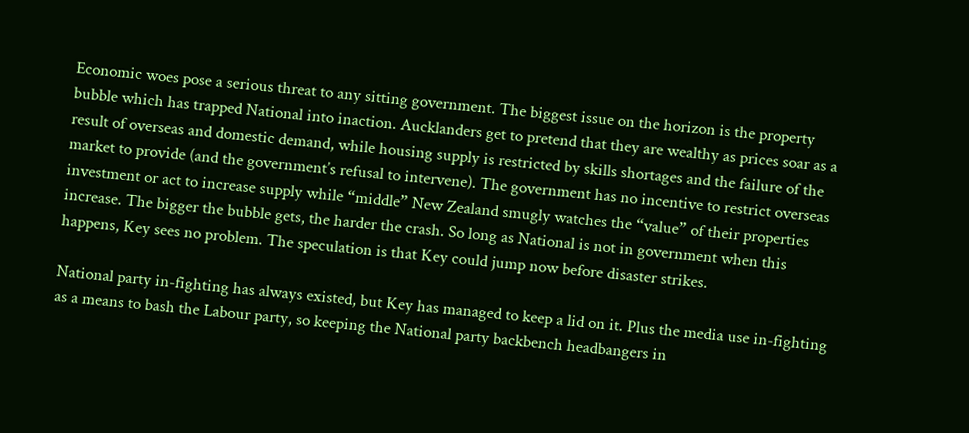Economic woes pose a serious threat to any sitting government. The biggest issue on the horizon is the property bubble which has trapped National into inaction. Aucklanders get to pretend that they are wealthy as prices soar as a result of overseas and domestic demand, while housing supply is restricted by skills shortages and the failure of the market to provide (and the government’s refusal to intervene). The government has no incentive to restrict overseas investment or act to increase supply while “middle” New Zealand smugly watches the “value” of their properties increase. The bigger the bubble gets, the harder the crash. So long as National is not in government when this happens, Key sees no problem. The speculation is that Key could jump now before disaster strikes.

National party in-fighting has always existed, but Key has managed to keep a lid on it. Plus the media use in-fighting as a means to bash the Labour party, so keeping the National party backbench headbangers in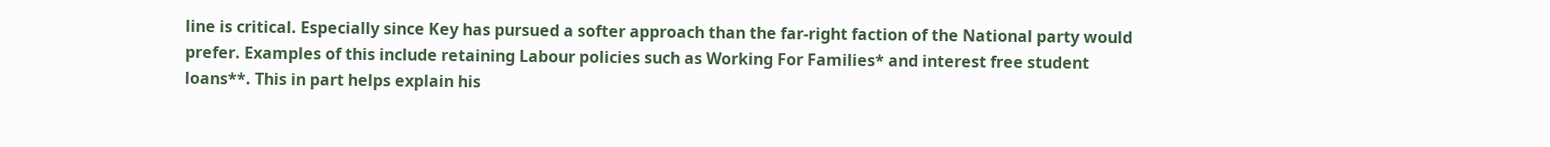line is critical. Especially since Key has pursued a softer approach than the far-right faction of the National party would prefer. Examples of this include retaining Labour policies such as Working For Families* and interest free student loans**. This in part helps explain his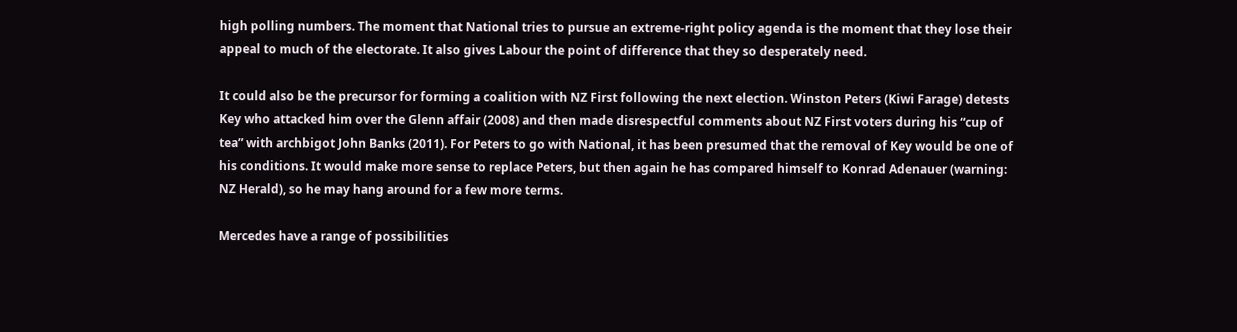high polling numbers. The moment that National tries to pursue an extreme-right policy agenda is the moment that they lose their appeal to much of the electorate. It also gives Labour the point of difference that they so desperately need.

It could also be the precursor for forming a coalition with NZ First following the next election. Winston Peters (Kiwi Farage) detests Key who attacked him over the Glenn affair (2008) and then made disrespectful comments about NZ First voters during his “cup of tea” with archbigot John Banks (2011). For Peters to go with National, it has been presumed that the removal of Key would be one of his conditions. It would make more sense to replace Peters, but then again he has compared himself to Konrad Adenauer (warning: NZ Herald), so he may hang around for a few more terms.

Mercedes have a range of possibilities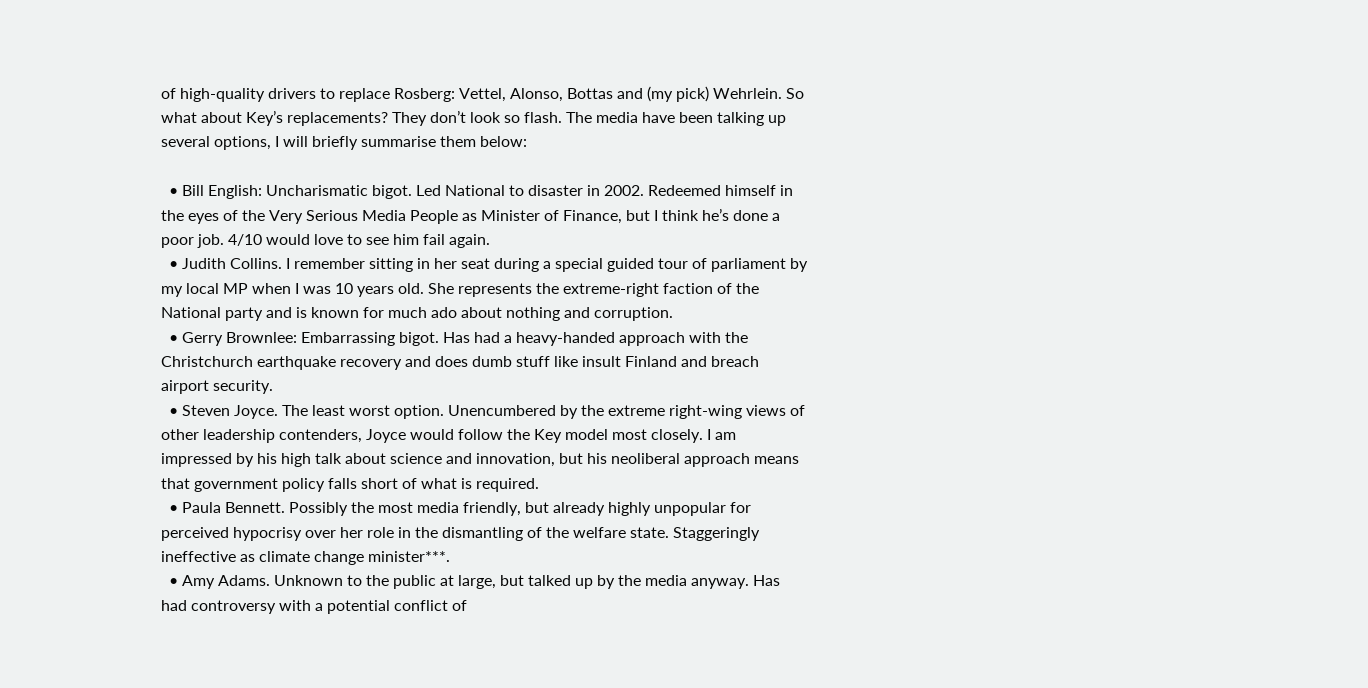of high-quality drivers to replace Rosberg: Vettel, Alonso, Bottas and (my pick) Wehrlein. So what about Key’s replacements? They don’t look so flash. The media have been talking up several options, I will briefly summarise them below:

  • Bill English: Uncharismatic bigot. Led National to disaster in 2002. Redeemed himself in the eyes of the Very Serious Media People as Minister of Finance, but I think he’s done a poor job. 4/10 would love to see him fail again.
  • Judith Collins. I remember sitting in her seat during a special guided tour of parliament by my local MP when I was 10 years old. She represents the extreme-right faction of the National party and is known for much ado about nothing and corruption.
  • Gerry Brownlee: Embarrassing bigot. Has had a heavy-handed approach with the Christchurch earthquake recovery and does dumb stuff like insult Finland and breach airport security.
  • Steven Joyce. The least worst option. Unencumbered by the extreme right-wing views of other leadership contenders, Joyce would follow the Key model most closely. I am impressed by his high talk about science and innovation, but his neoliberal approach means that government policy falls short of what is required.
  • Paula Bennett. Possibly the most media friendly, but already highly unpopular for perceived hypocrisy over her role in the dismantling of the welfare state. Staggeringly ineffective as climate change minister***.
  • Amy Adams. Unknown to the public at large, but talked up by the media anyway. Has had controversy with a potential conflict of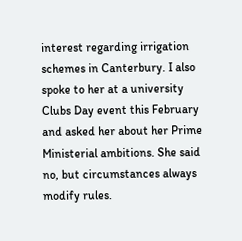interest regarding irrigation schemes in Canterbury. I also spoke to her at a university Clubs Day event this February and asked her about her Prime Ministerial ambitions. She said no, but circumstances always modify rules.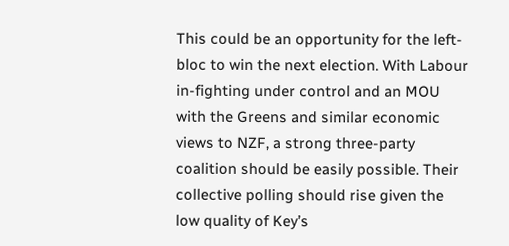This could be an opportunity for the left-bloc to win the next election. With Labour in-fighting under control and an MOU with the Greens and similar economic views to NZF, a strong three-party coalition should be easily possible. Their collective polling should rise given the low quality of Key’s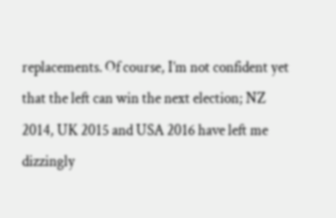replacements. Of course, I’m not confident yet that the left can win the next election; NZ 2014, UK 2015 and USA 2016 have left me dizzingly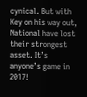cynical. But with Key on his way out, National have lost their strongest asset. It’s anyone’s game in 2017!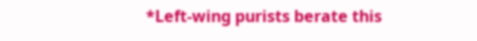*Left-wing purists berate this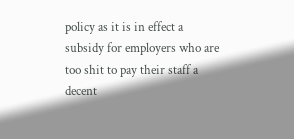policy as it is in effect a subsidy for employers who are too shit to pay their staff a decent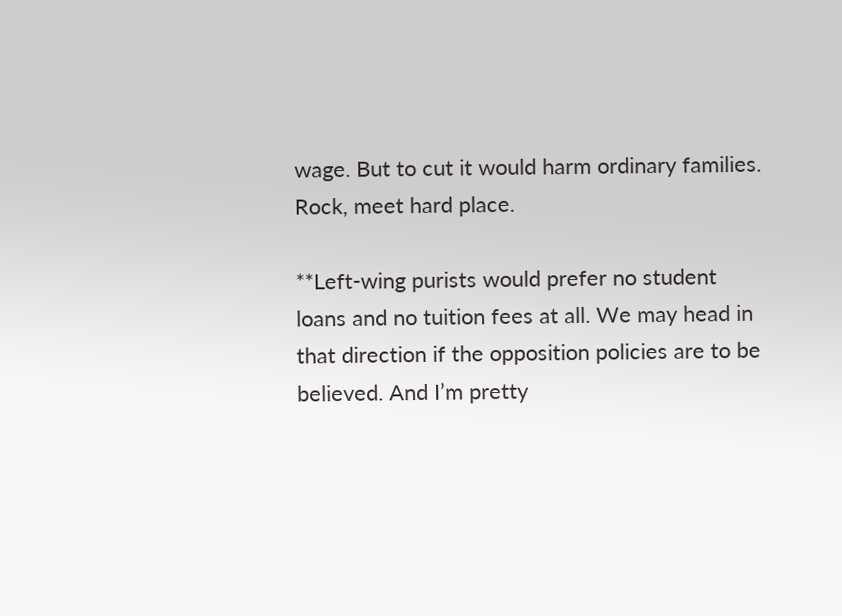wage. But to cut it would harm ordinary families. Rock, meet hard place.

**Left-wing purists would prefer no student loans and no tuition fees at all. We may head in that direction if the opposition policies are to be believed. And I’m pretty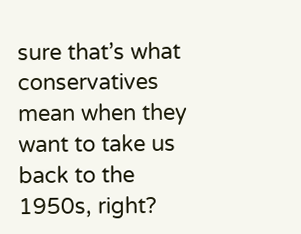sure that’s what conservatives mean when they want to take us back to the 1950s, right?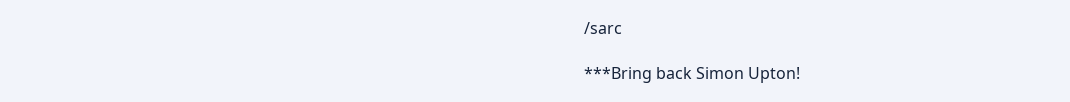/sarc

***Bring back Simon Upton!